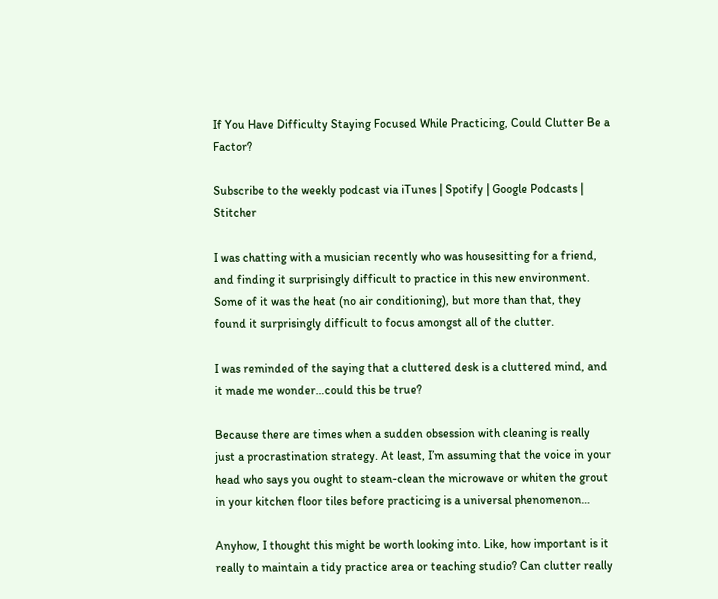If You Have Difficulty Staying Focused While Practicing, Could Clutter Be a Factor?

Subscribe to the weekly podcast via iTunes | Spotify | Google Podcasts | Stitcher

I was chatting with a musician recently who was housesitting for a friend, and finding it surprisingly difficult to practice in this new environment. Some of it was the heat (no air conditioning), but more than that, they found it surprisingly difficult to focus amongst all of the clutter.

I was reminded of the saying that a cluttered desk is a cluttered mind, and it made me wonder…could this be true?

Because there are times when a sudden obsession with cleaning is really just a procrastination strategy. At least, I’m assuming that the voice in your head who says you ought to steam-clean the microwave or whiten the grout in your kitchen floor tiles before practicing is a universal phenomenon…

Anyhow, I thought this might be worth looking into. Like, how important is it really to maintain a tidy practice area or teaching studio? Can clutter really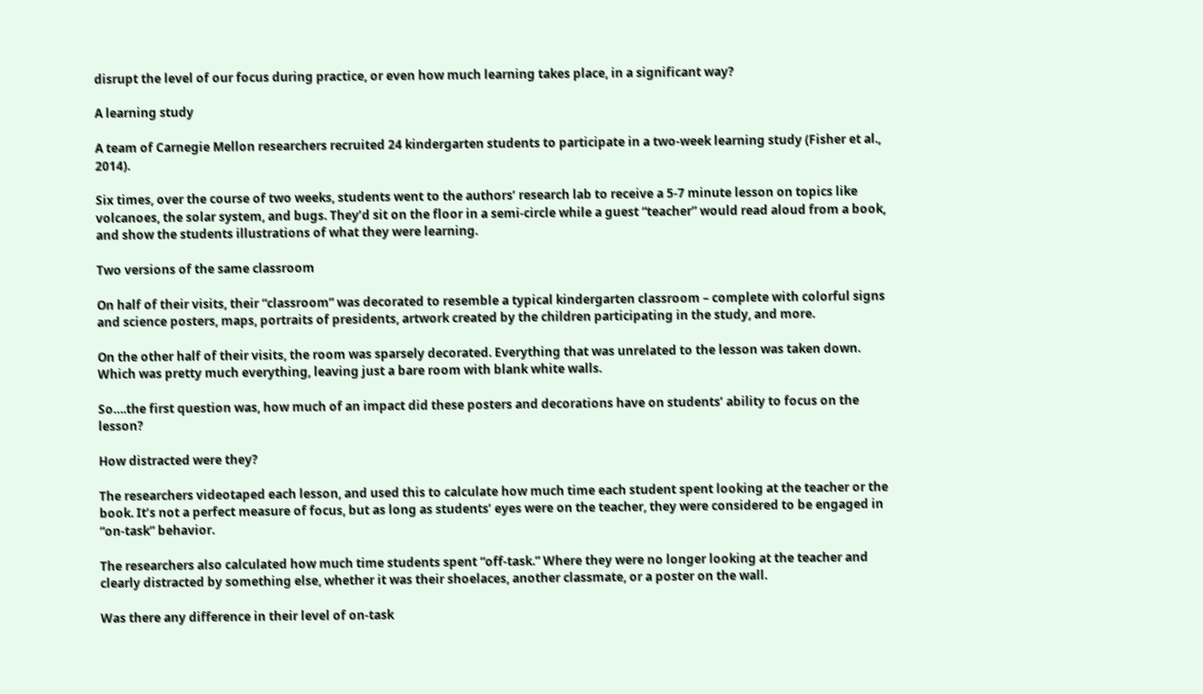disrupt the level of our focus during practice, or even how much learning takes place, in a significant way?

A learning study

A team of Carnegie Mellon researchers recruited 24 kindergarten students to participate in a two-week learning study (Fisher et al., 2014).

Six times, over the course of two weeks, students went to the authors’ research lab to receive a 5-7 minute lesson on topics like volcanoes, the solar system, and bugs. They’d sit on the floor in a semi-circle while a guest “teacher” would read aloud from a book, and show the students illustrations of what they were learning.

Two versions of the same classroom

On half of their visits, their “classroom” was decorated to resemble a typical kindergarten classroom – complete with colorful signs and science posters, maps, portraits of presidents, artwork created by the children participating in the study, and more.

On the other half of their visits, the room was sparsely decorated. Everything that was unrelated to the lesson was taken down. Which was pretty much everything, leaving just a bare room with blank white walls.

So….the first question was, how much of an impact did these posters and decorations have on students’ ability to focus on the lesson?

How distracted were they?

The researchers videotaped each lesson, and used this to calculate how much time each student spent looking at the teacher or the book. It’s not a perfect measure of focus, but as long as students’ eyes were on the teacher, they were considered to be engaged in “on-task” behavior.

The researchers also calculated how much time students spent “off-task.” Where they were no longer looking at the teacher and clearly distracted by something else, whether it was their shoelaces, another classmate, or a poster on the wall.

Was there any difference in their level of on-task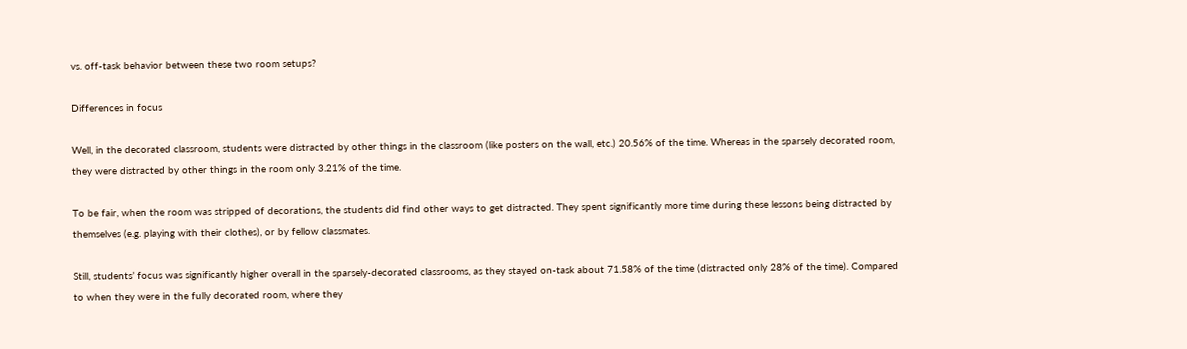vs. off-task behavior between these two room setups?

Differences in focus

Well, in the decorated classroom, students were distracted by other things in the classroom (like posters on the wall, etc.) 20.56% of the time. Whereas in the sparsely decorated room, they were distracted by other things in the room only 3.21% of the time.

To be fair, when the room was stripped of decorations, the students did find other ways to get distracted. They spent significantly more time during these lessons being distracted by themselves (e.g. playing with their clothes), or by fellow classmates.

Still, students’ focus was significantly higher overall in the sparsely-decorated classrooms, as they stayed on-task about 71.58% of the time (distracted only 28% of the time). Compared to when they were in the fully decorated room, where they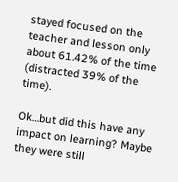stayed focused on the teacher and lesson only about 61.42% of the time (distracted 39% of the time).

Ok…but did this have any impact on learning? Maybe they were still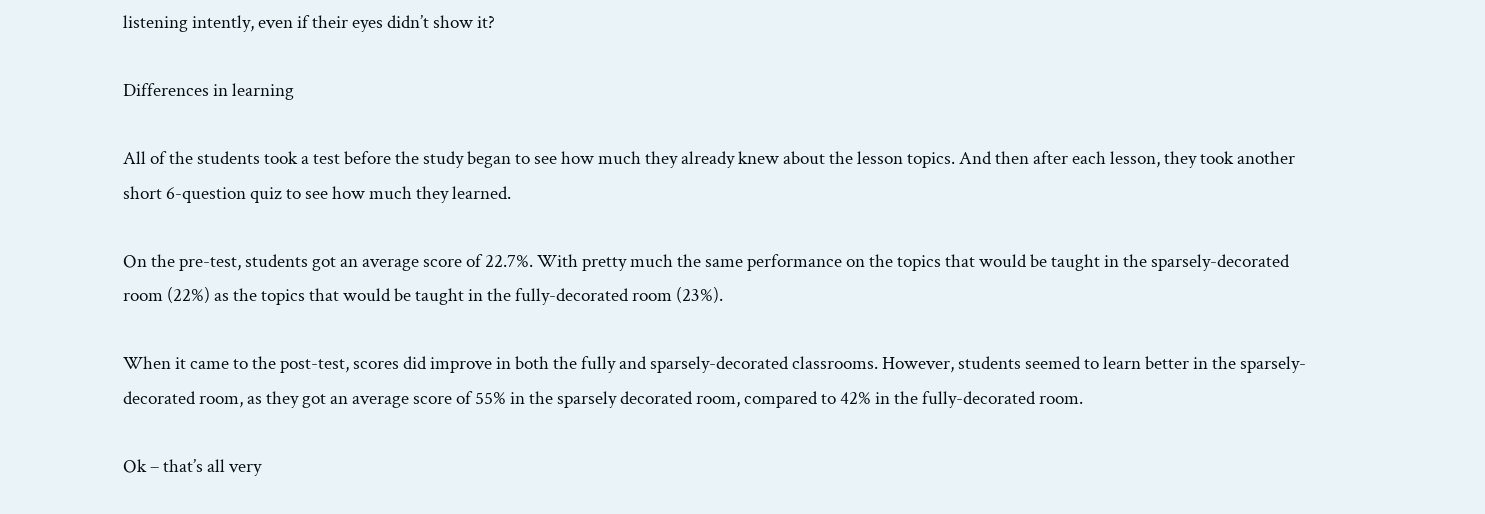listening intently, even if their eyes didn’t show it?

Differences in learning

All of the students took a test before the study began to see how much they already knew about the lesson topics. And then after each lesson, they took another short 6-question quiz to see how much they learned.

On the pre-test, students got an average score of 22.7%. With pretty much the same performance on the topics that would be taught in the sparsely-decorated room (22%) as the topics that would be taught in the fully-decorated room (23%).

When it came to the post-test, scores did improve in both the fully and sparsely-decorated classrooms. However, students seemed to learn better in the sparsely-decorated room, as they got an average score of 55% in the sparsely decorated room, compared to 42% in the fully-decorated room.

Ok – that’s all very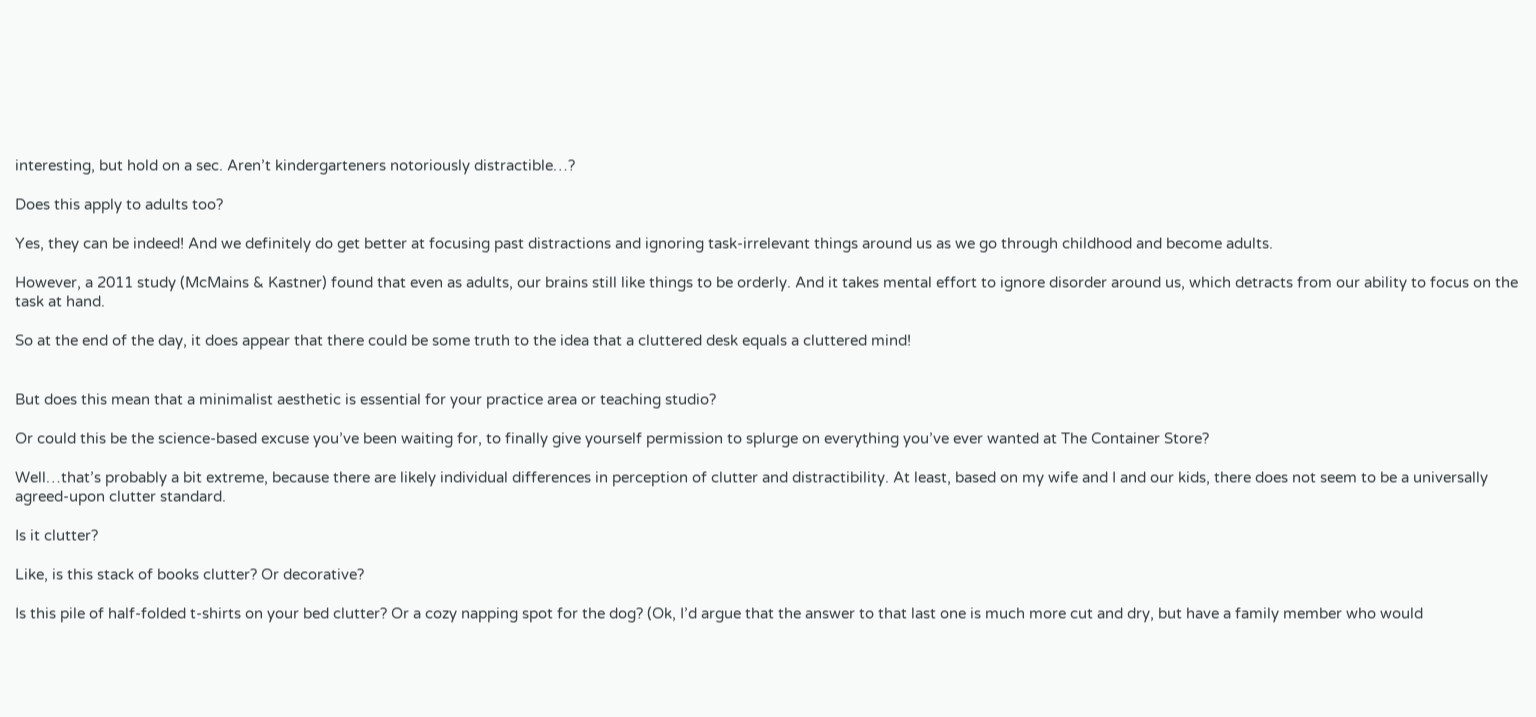interesting, but hold on a sec. Aren’t kindergarteners notoriously distractible…?

Does this apply to adults too?

Yes, they can be indeed! And we definitely do get better at focusing past distractions and ignoring task-irrelevant things around us as we go through childhood and become adults.

However, a 2011 study (McMains & Kastner) found that even as adults, our brains still like things to be orderly. And it takes mental effort to ignore disorder around us, which detracts from our ability to focus on the task at hand.

So at the end of the day, it does appear that there could be some truth to the idea that a cluttered desk equals a cluttered mind!


But does this mean that a minimalist aesthetic is essential for your practice area or teaching studio?

Or could this be the science-based excuse you’ve been waiting for, to finally give yourself permission to splurge on everything you’ve ever wanted at The Container Store?

Well…that’s probably a bit extreme, because there are likely individual differences in perception of clutter and distractibility. At least, based on my wife and I and our kids, there does not seem to be a universally agreed-upon clutter standard.

Is it clutter?

Like, is this stack of books clutter? Or decorative?

Is this pile of half-folded t-shirts on your bed clutter? Or a cozy napping spot for the dog? (Ok, I’d argue that the answer to that last one is much more cut and dry, but have a family member who would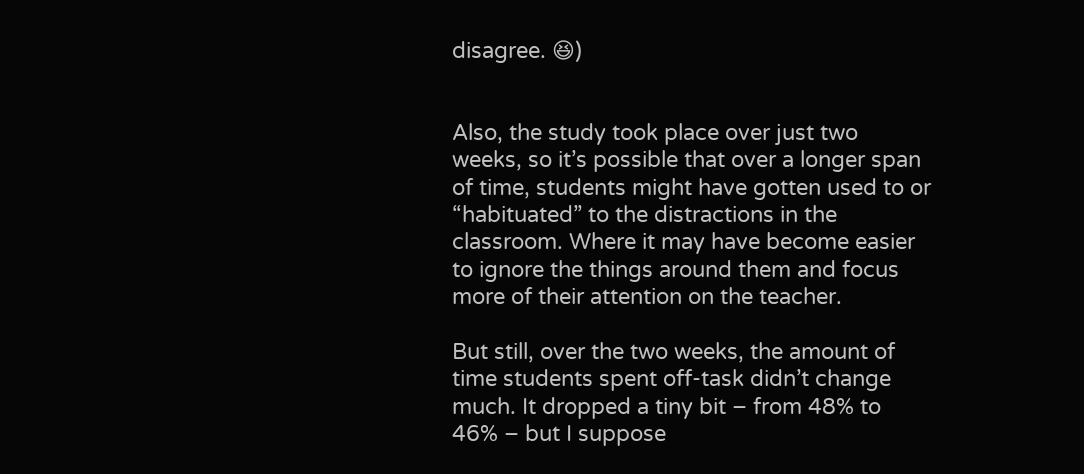disagree. 😆)


Also, the study took place over just two weeks, so it’s possible that over a longer span of time, students might have gotten used to or “habituated” to the distractions in the classroom. Where it may have become easier to ignore the things around them and focus more of their attention on the teacher.

But still, over the two weeks, the amount of time students spent off-task didn’t change much. It dropped a tiny bit – from 48% to 46% – but I suppose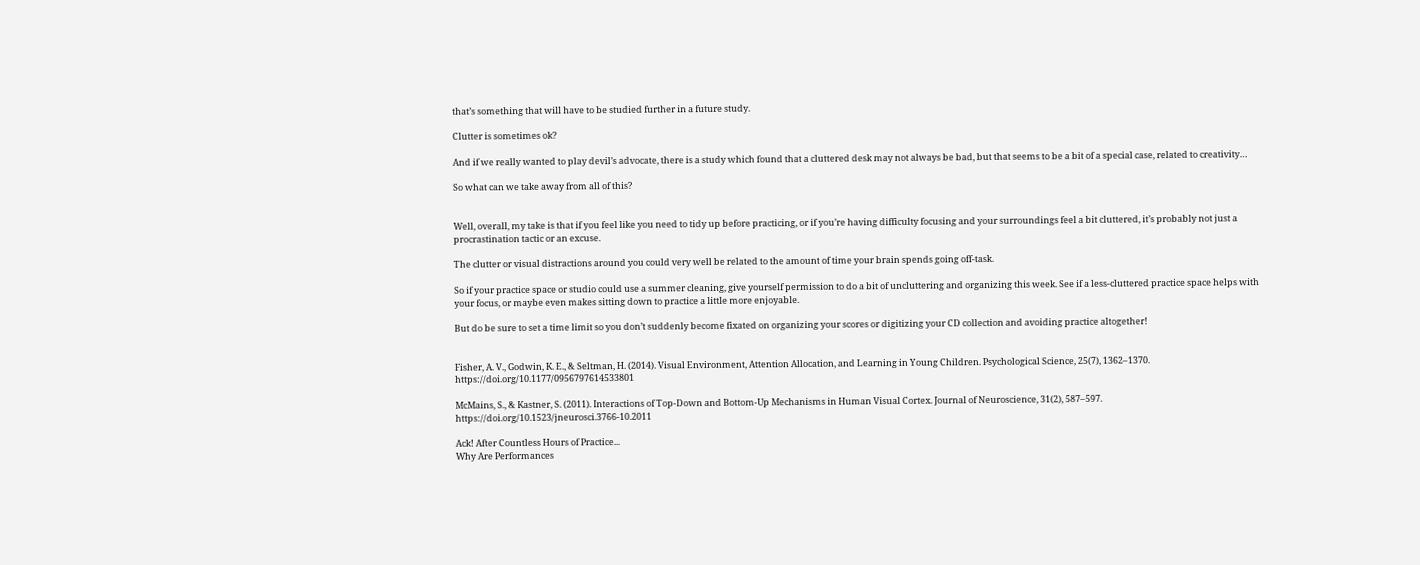that’s something that will have to be studied further in a future study.

Clutter is sometimes ok?

And if we really wanted to play devil’s advocate, there is a study which found that a cluttered desk may not always be bad, but that seems to be a bit of a special case, related to creativity…

So what can we take away from all of this?


Well, overall, my take is that if you feel like you need to tidy up before practicing, or if you’re having difficulty focusing and your surroundings feel a bit cluttered, it’s probably not just a procrastination tactic or an excuse.

The clutter or visual distractions around you could very well be related to the amount of time your brain spends going off-task.

So if your practice space or studio could use a summer cleaning, give yourself permission to do a bit of uncluttering and organizing this week. See if a less-cluttered practice space helps with your focus, or maybe even makes sitting down to practice a little more enjoyable.

But do be sure to set a time limit so you don’t suddenly become fixated on organizing your scores or digitizing your CD collection and avoiding practice altogether!


Fisher, A. V., Godwin, K. E., & Seltman, H. (2014). Visual Environment, Attention Allocation, and Learning in Young Children. Psychological Science, 25(7), 1362–1370. https://doi.org/10.1177/0956797614533801

McMains, S., & Kastner, S. (2011). Interactions of Top-Down and Bottom-Up Mechanisms in Human Visual Cortex. Journal of Neuroscience, 31(2), 587–597. https://doi.org/10.1523/jneurosci.3766-10.2011

Ack! After Countless Hours of Practice...
Why Are Performances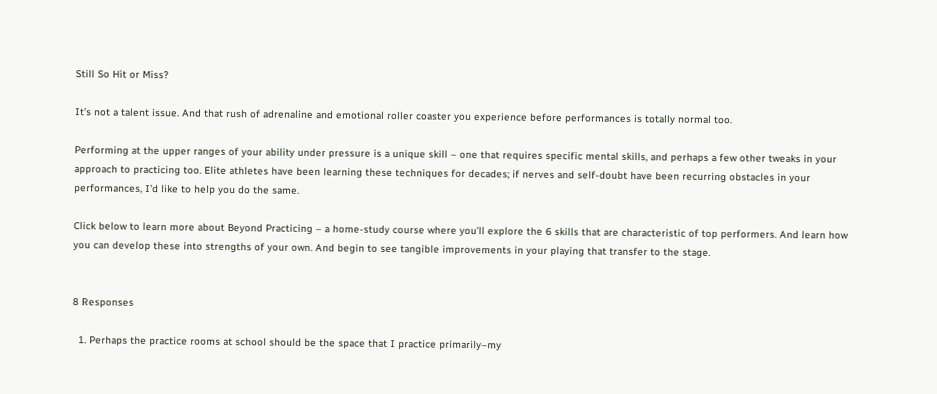Still So Hit or Miss?

It’s not a talent issue. And that rush of adrenaline and emotional roller coaster you experience before performances is totally normal too.

Performing at the upper ranges of your ability under pressure is a unique skill – one that requires specific mental skills, and perhaps a few other tweaks in your approach to practicing too. Elite athletes have been learning these techniques for decades; if nerves and self-doubt have been recurring obstacles in your performances, I’d like to help you do the same.

Click below to learn more about Beyond Practicing – a home-study course where you’ll explore the 6 skills that are characteristic of top performers. And learn how you can develop these into strengths of your own. And begin to see tangible improvements in your playing that transfer to the stage.


8 Responses

  1. Perhaps the practice rooms at school should be the space that I practice primarily–my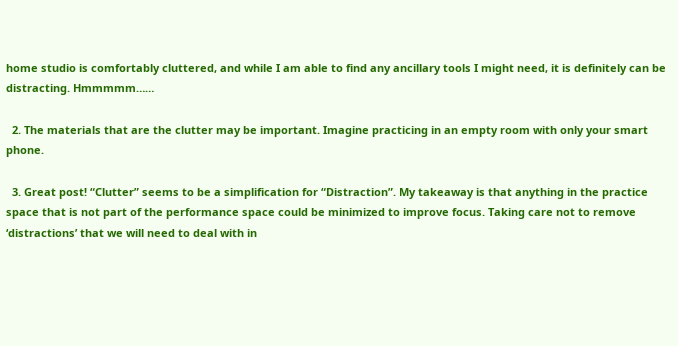home studio is comfortably cluttered, and while I am able to find any ancillary tools I might need, it is definitely can be distracting. Hmmmmm……

  2. The materials that are the clutter may be important. Imagine practicing in an empty room with only your smart phone.

  3. Great post! “Clutter” seems to be a simplification for “Distraction”. My takeaway is that anything in the practice space that is not part of the performance space could be minimized to improve focus. Taking care not to remove ‘distractions’ that we will need to deal with in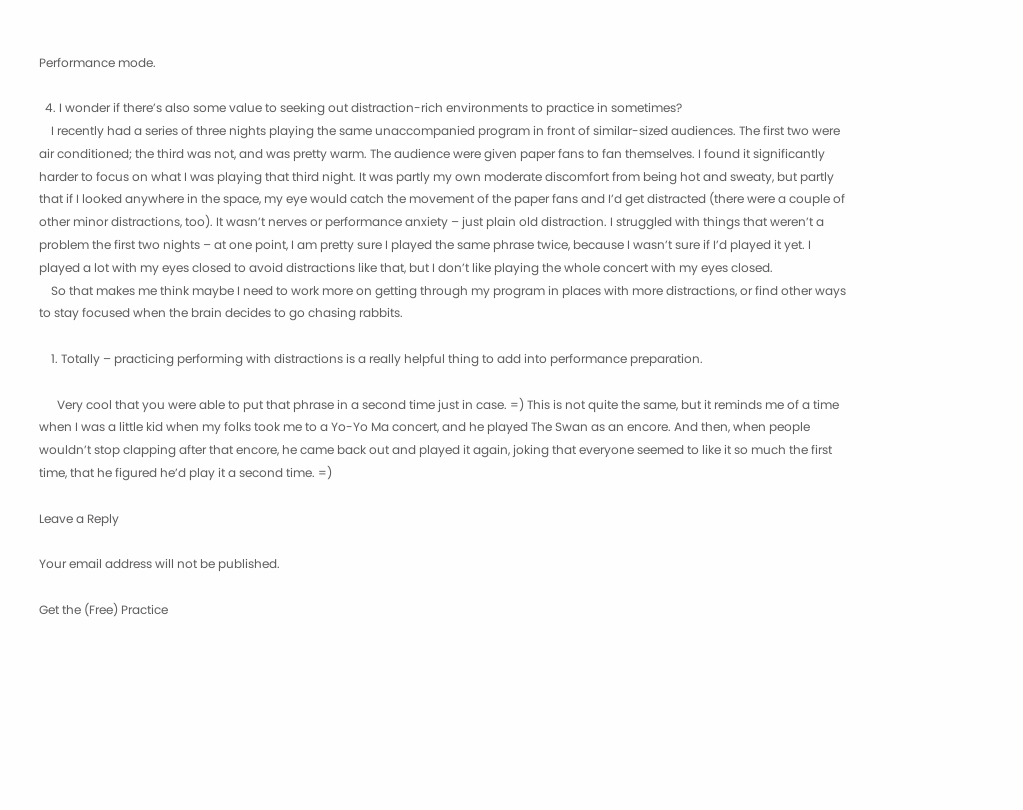Performance mode.

  4. I wonder if there’s also some value to seeking out distraction-rich environments to practice in sometimes?
    I recently had a series of three nights playing the same unaccompanied program in front of similar-sized audiences. The first two were air conditioned; the third was not, and was pretty warm. The audience were given paper fans to fan themselves. I found it significantly harder to focus on what I was playing that third night. It was partly my own moderate discomfort from being hot and sweaty, but partly that if I looked anywhere in the space, my eye would catch the movement of the paper fans and I’d get distracted (there were a couple of other minor distractions, too). It wasn’t nerves or performance anxiety – just plain old distraction. I struggled with things that weren’t a problem the first two nights – at one point, I am pretty sure I played the same phrase twice, because I wasn’t sure if I’d played it yet. I played a lot with my eyes closed to avoid distractions like that, but I don’t like playing the whole concert with my eyes closed.
    So that makes me think maybe I need to work more on getting through my program in places with more distractions, or find other ways to stay focused when the brain decides to go chasing rabbits.

    1. Totally – practicing performing with distractions is a really helpful thing to add into performance preparation.

      Very cool that you were able to put that phrase in a second time just in case. =) This is not quite the same, but it reminds me of a time when I was a little kid when my folks took me to a Yo-Yo Ma concert, and he played The Swan as an encore. And then, when people wouldn’t stop clapping after that encore, he came back out and played it again, joking that everyone seemed to like it so much the first time, that he figured he’d play it a second time. =)

Leave a Reply

Your email address will not be published.

Get the (Free) Practice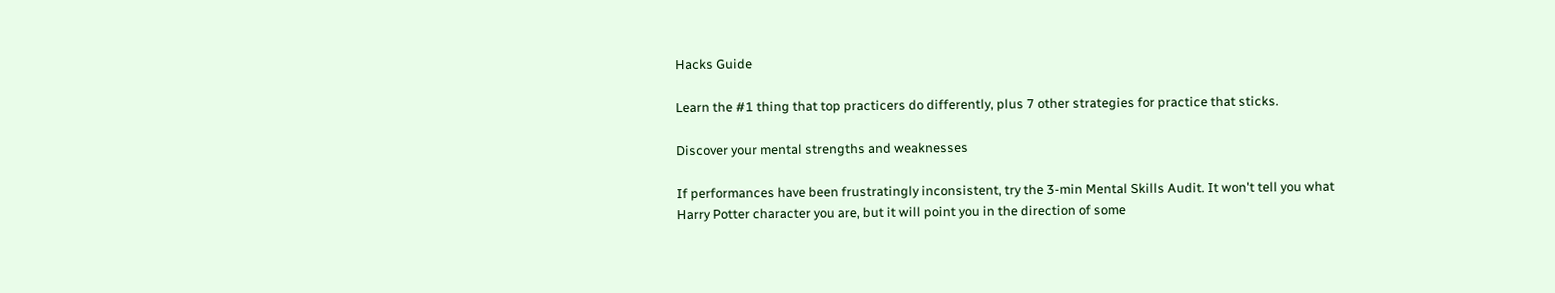Hacks Guide

Learn the #1 thing that top practicers do differently, plus 7 other strategies for practice that sticks.

Discover your mental strengths and weaknesses

If performances have been frustratingly inconsistent, try the 3-min Mental Skills Audit. It won't tell you what Harry Potter character you are, but it will point you in the direction of some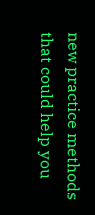new practice methods that could help you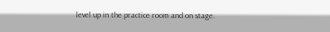level up in the practice room and on stage.